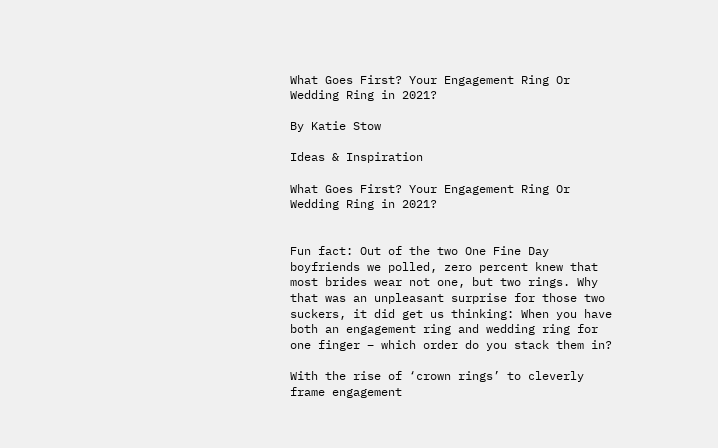What Goes First? Your Engagement Ring Or Wedding Ring in 2021?

By Katie Stow

Ideas & Inspiration

What Goes First? Your Engagement Ring Or Wedding Ring in 2021?


Fun fact: Out of the two One Fine Day boyfriends we polled, zero percent knew that most brides wear not one, but two rings. Why that was an unpleasant surprise for those two suckers, it did get us thinking: When you have both an engagement ring and wedding ring for one finger – which order do you stack them in?

With the rise of ‘crown rings’ to cleverly frame engagement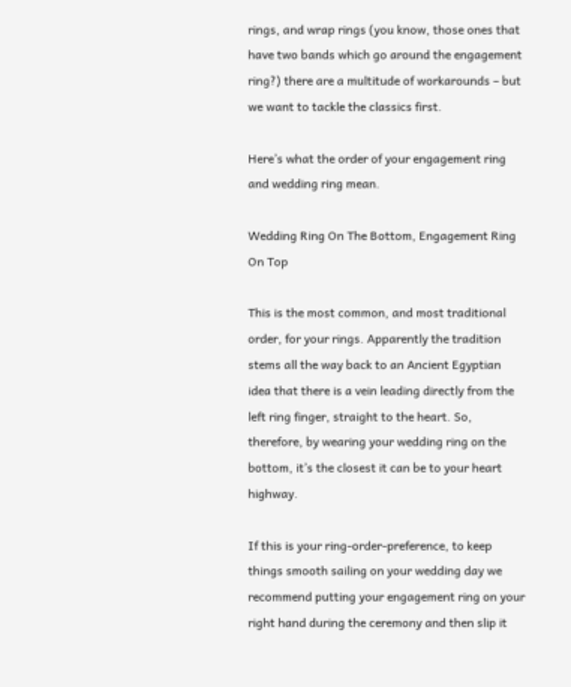rings, and wrap rings (you know, those ones that have two bands which go around the engagement ring?) there are a multitude of workarounds – but we want to tackle the classics first.

Here’s what the order of your engagement ring and wedding ring mean.

Wedding Ring On The Bottom, Engagement Ring On Top

This is the most common, and most traditional order, for your rings. Apparently the tradition stems all the way back to an Ancient Egyptian idea that there is a vein leading directly from the left ring finger, straight to the heart. So, therefore, by wearing your wedding ring on the bottom, it’s the closest it can be to your heart highway.

If this is your ring-order-preference, to keep things smooth sailing on your wedding day we recommend putting your engagement ring on your right hand during the ceremony and then slip it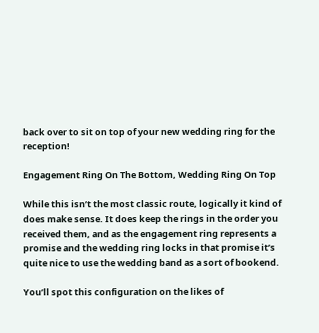back over to sit on top of your new wedding ring for the reception!

Engagement Ring On The Bottom, Wedding Ring On Top

While this isn’t the most classic route, logically it kind of does make sense. It does keep the rings in the order you received them, and as the engagement ring represents a promise and the wedding ring locks in that promise it’s quite nice to use the wedding band as a sort of bookend.

You’ll spot this configuration on the likes of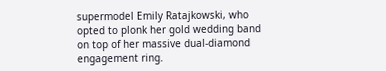supermodel Emily Ratajkowski, who opted to plonk her gold wedding band on top of her massive dual-diamond engagement ring.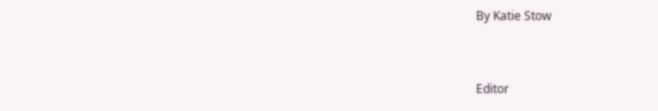By Katie Stow


Editor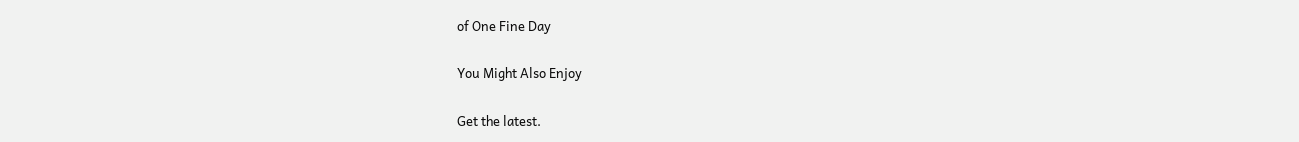of One Fine Day

You Might Also Enjoy

Get the latest.